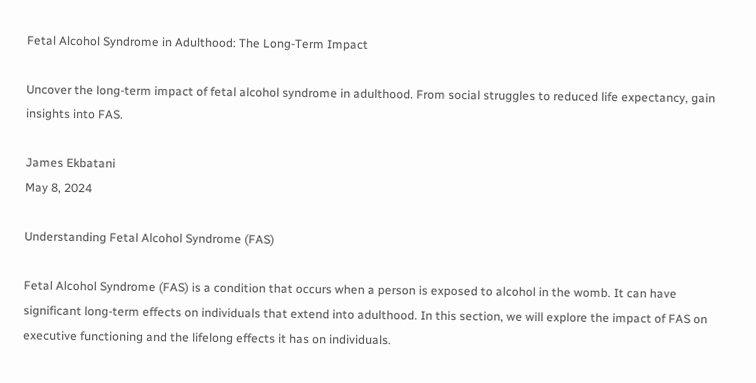Fetal Alcohol Syndrome in Adulthood: The Long-Term Impact

Uncover the long-term impact of fetal alcohol syndrome in adulthood. From social struggles to reduced life expectancy, gain insights into FAS.

James Ekbatani
May 8, 2024

Understanding Fetal Alcohol Syndrome (FAS)

Fetal Alcohol Syndrome (FAS) is a condition that occurs when a person is exposed to alcohol in the womb. It can have significant long-term effects on individuals that extend into adulthood. In this section, we will explore the impact of FAS on executive functioning and the lifelong effects it has on individuals.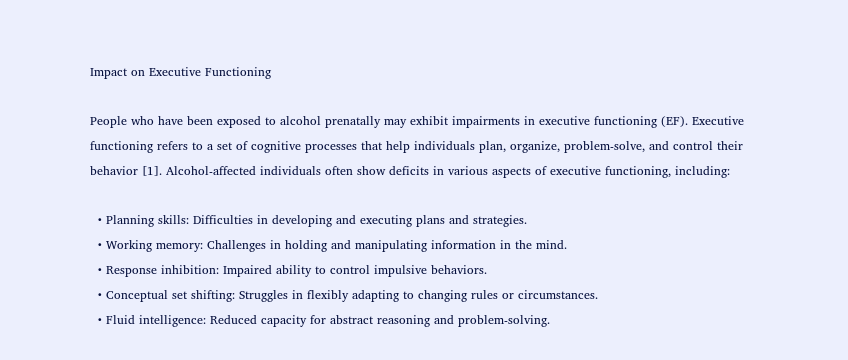Impact on Executive Functioning

People who have been exposed to alcohol prenatally may exhibit impairments in executive functioning (EF). Executive functioning refers to a set of cognitive processes that help individuals plan, organize, problem-solve, and control their behavior [1]. Alcohol-affected individuals often show deficits in various aspects of executive functioning, including:

  • Planning skills: Difficulties in developing and executing plans and strategies.
  • Working memory: Challenges in holding and manipulating information in the mind.
  • Response inhibition: Impaired ability to control impulsive behaviors.
  • Conceptual set shifting: Struggles in flexibly adapting to changing rules or circumstances.
  • Fluid intelligence: Reduced capacity for abstract reasoning and problem-solving.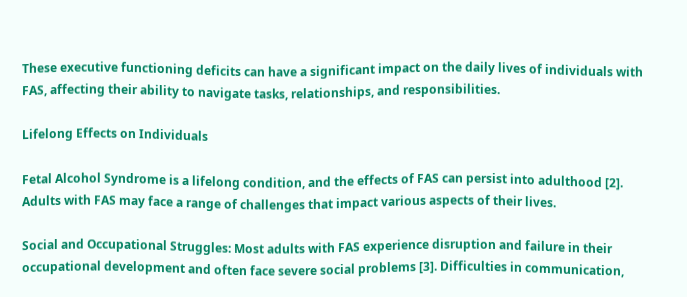These executive functioning deficits can have a significant impact on the daily lives of individuals with FAS, affecting their ability to navigate tasks, relationships, and responsibilities.

Lifelong Effects on Individuals

Fetal Alcohol Syndrome is a lifelong condition, and the effects of FAS can persist into adulthood [2]. Adults with FAS may face a range of challenges that impact various aspects of their lives.

Social and Occupational Struggles: Most adults with FAS experience disruption and failure in their occupational development and often face severe social problems [3]. Difficulties in communication,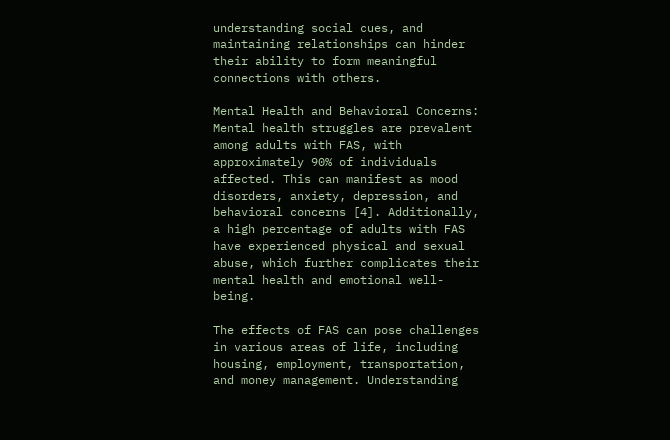understanding social cues, and maintaining relationships can hinder their ability to form meaningful connections with others.

Mental Health and Behavioral Concerns: Mental health struggles are prevalent among adults with FAS, with approximately 90% of individuals affected. This can manifest as mood disorders, anxiety, depression, and behavioral concerns [4]. Additionally, a high percentage of adults with FAS have experienced physical and sexual abuse, which further complicates their mental health and emotional well-being.

The effects of FAS can pose challenges in various areas of life, including housing, employment, transportation, and money management. Understanding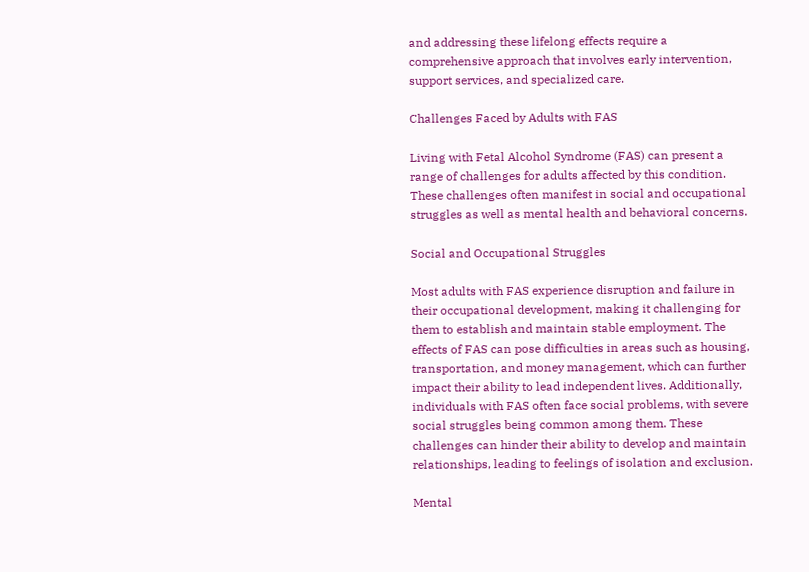and addressing these lifelong effects require a comprehensive approach that involves early intervention, support services, and specialized care.

Challenges Faced by Adults with FAS

Living with Fetal Alcohol Syndrome (FAS) can present a range of challenges for adults affected by this condition. These challenges often manifest in social and occupational struggles as well as mental health and behavioral concerns.

Social and Occupational Struggles

Most adults with FAS experience disruption and failure in their occupational development, making it challenging for them to establish and maintain stable employment. The effects of FAS can pose difficulties in areas such as housing, transportation, and money management, which can further impact their ability to lead independent lives. Additionally, individuals with FAS often face social problems, with severe social struggles being common among them. These challenges can hinder their ability to develop and maintain relationships, leading to feelings of isolation and exclusion.

Mental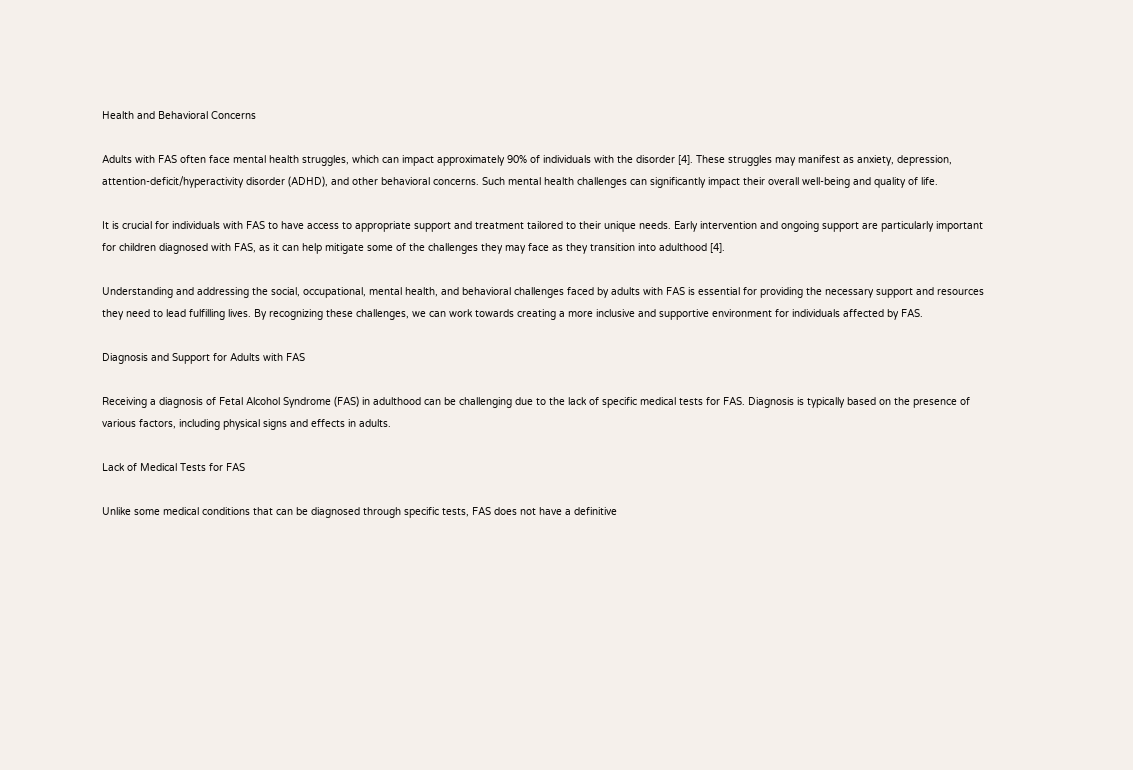Health and Behavioral Concerns

Adults with FAS often face mental health struggles, which can impact approximately 90% of individuals with the disorder [4]. These struggles may manifest as anxiety, depression, attention-deficit/hyperactivity disorder (ADHD), and other behavioral concerns. Such mental health challenges can significantly impact their overall well-being and quality of life.

It is crucial for individuals with FAS to have access to appropriate support and treatment tailored to their unique needs. Early intervention and ongoing support are particularly important for children diagnosed with FAS, as it can help mitigate some of the challenges they may face as they transition into adulthood [4].

Understanding and addressing the social, occupational, mental health, and behavioral challenges faced by adults with FAS is essential for providing the necessary support and resources they need to lead fulfilling lives. By recognizing these challenges, we can work towards creating a more inclusive and supportive environment for individuals affected by FAS.

Diagnosis and Support for Adults with FAS

Receiving a diagnosis of Fetal Alcohol Syndrome (FAS) in adulthood can be challenging due to the lack of specific medical tests for FAS. Diagnosis is typically based on the presence of various factors, including physical signs and effects in adults.

Lack of Medical Tests for FAS

Unlike some medical conditions that can be diagnosed through specific tests, FAS does not have a definitive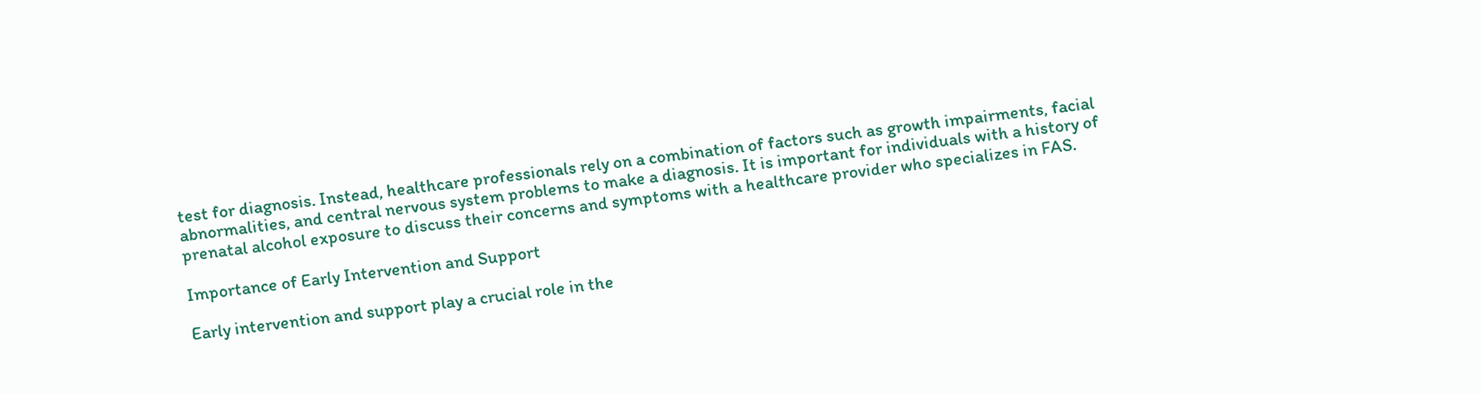test for diagnosis. Instead, healthcare professionals rely on a combination of factors such as growth impairments, facial abnormalities, and central nervous system problems to make a diagnosis. It is important for individuals with a history of prenatal alcohol exposure to discuss their concerns and symptoms with a healthcare provider who specializes in FAS.

Importance of Early Intervention and Support

Early intervention and support play a crucial role in the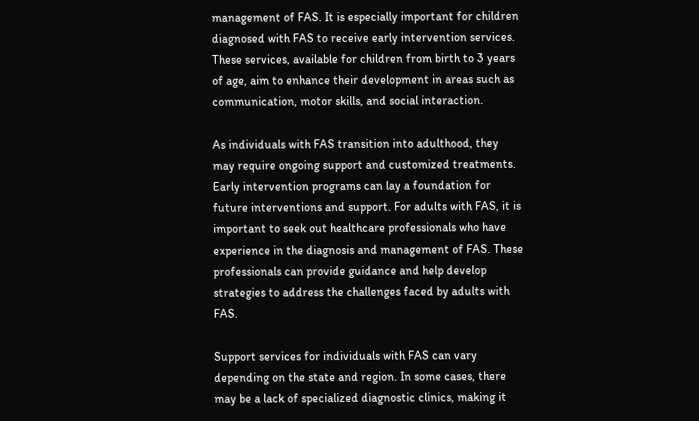management of FAS. It is especially important for children diagnosed with FAS to receive early intervention services. These services, available for children from birth to 3 years of age, aim to enhance their development in areas such as communication, motor skills, and social interaction.

As individuals with FAS transition into adulthood, they may require ongoing support and customized treatments. Early intervention programs can lay a foundation for future interventions and support. For adults with FAS, it is important to seek out healthcare professionals who have experience in the diagnosis and management of FAS. These professionals can provide guidance and help develop strategies to address the challenges faced by adults with FAS.

Support services for individuals with FAS can vary depending on the state and region. In some cases, there may be a lack of specialized diagnostic clinics, making it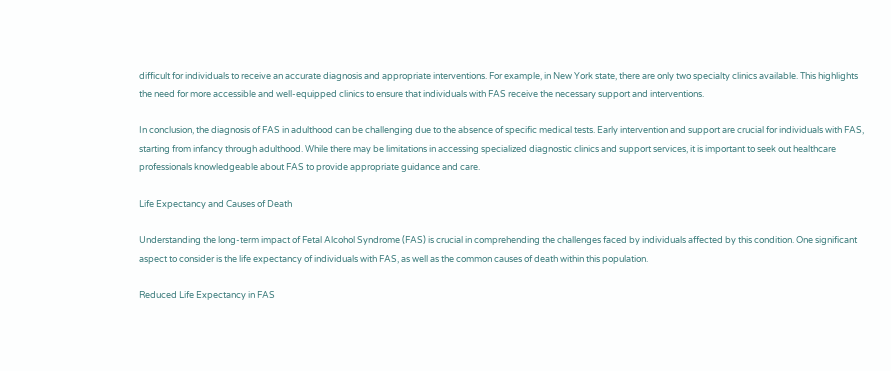difficult for individuals to receive an accurate diagnosis and appropriate interventions. For example, in New York state, there are only two specialty clinics available. This highlights the need for more accessible and well-equipped clinics to ensure that individuals with FAS receive the necessary support and interventions.

In conclusion, the diagnosis of FAS in adulthood can be challenging due to the absence of specific medical tests. Early intervention and support are crucial for individuals with FAS, starting from infancy through adulthood. While there may be limitations in accessing specialized diagnostic clinics and support services, it is important to seek out healthcare professionals knowledgeable about FAS to provide appropriate guidance and care.

Life Expectancy and Causes of Death

Understanding the long-term impact of Fetal Alcohol Syndrome (FAS) is crucial in comprehending the challenges faced by individuals affected by this condition. One significant aspect to consider is the life expectancy of individuals with FAS, as well as the common causes of death within this population.

Reduced Life Expectancy in FAS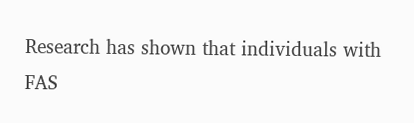Research has shown that individuals with FAS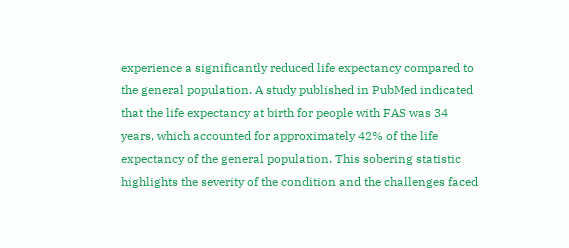experience a significantly reduced life expectancy compared to the general population. A study published in PubMed indicated that the life expectancy at birth for people with FAS was 34 years, which accounted for approximately 42% of the life expectancy of the general population. This sobering statistic highlights the severity of the condition and the challenges faced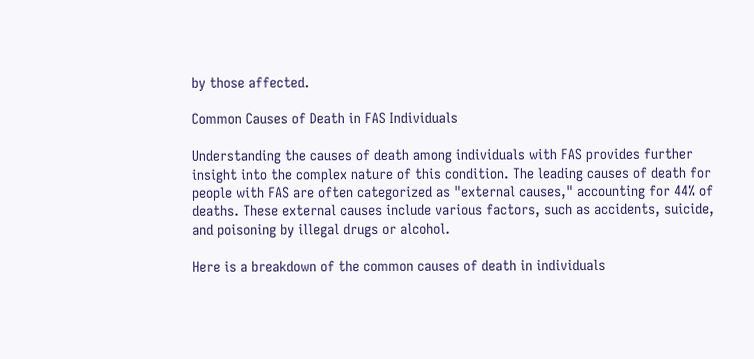by those affected.

Common Causes of Death in FAS Individuals

Understanding the causes of death among individuals with FAS provides further insight into the complex nature of this condition. The leading causes of death for people with FAS are often categorized as "external causes," accounting for 44% of deaths. These external causes include various factors, such as accidents, suicide, and poisoning by illegal drugs or alcohol.

Here is a breakdown of the common causes of death in individuals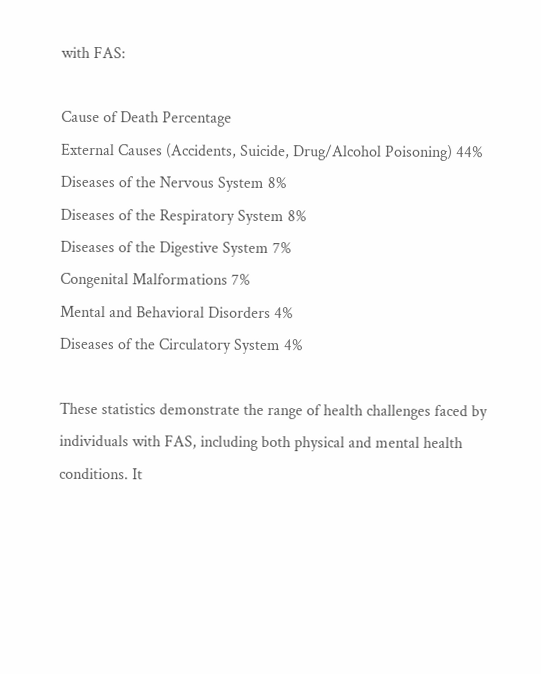with FAS:

Cause of Death Percentage
External Causes (Accidents, Suicide, Drug/Alcohol Poisoning) 44%
Diseases of the Nervous System 8%
Diseases of the Respiratory System 8%
Diseases of the Digestive System 7%
Congenital Malformations 7%
Mental and Behavioral Disorders 4%
Diseases of the Circulatory System 4%

These statistics demonstrate the range of health challenges faced by individuals with FAS, including both physical and mental health conditions. It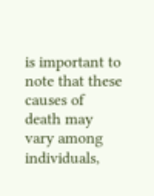is important to note that these causes of death may vary among individuals,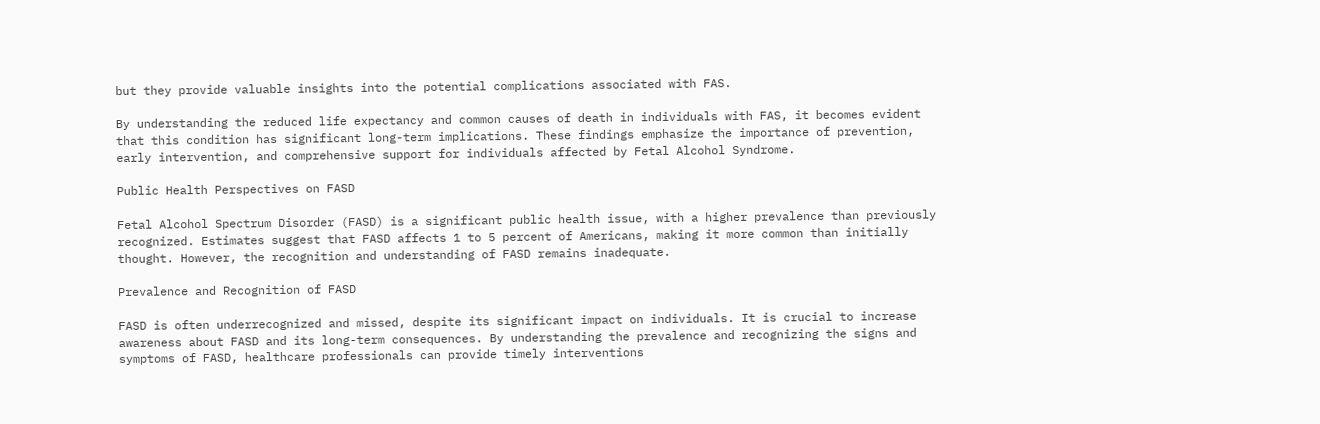but they provide valuable insights into the potential complications associated with FAS.

By understanding the reduced life expectancy and common causes of death in individuals with FAS, it becomes evident that this condition has significant long-term implications. These findings emphasize the importance of prevention, early intervention, and comprehensive support for individuals affected by Fetal Alcohol Syndrome.

Public Health Perspectives on FASD

Fetal Alcohol Spectrum Disorder (FASD) is a significant public health issue, with a higher prevalence than previously recognized. Estimates suggest that FASD affects 1 to 5 percent of Americans, making it more common than initially thought. However, the recognition and understanding of FASD remains inadequate.

Prevalence and Recognition of FASD

FASD is often underrecognized and missed, despite its significant impact on individuals. It is crucial to increase awareness about FASD and its long-term consequences. By understanding the prevalence and recognizing the signs and symptoms of FASD, healthcare professionals can provide timely interventions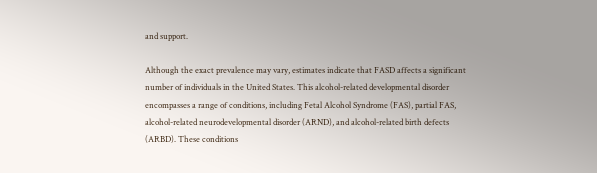and support.

Although the exact prevalence may vary, estimates indicate that FASD affects a significant number of individuals in the United States. This alcohol-related developmental disorder encompasses a range of conditions, including Fetal Alcohol Syndrome (FAS), partial FAS, alcohol-related neurodevelopmental disorder (ARND), and alcohol-related birth defects (ARBD). These conditions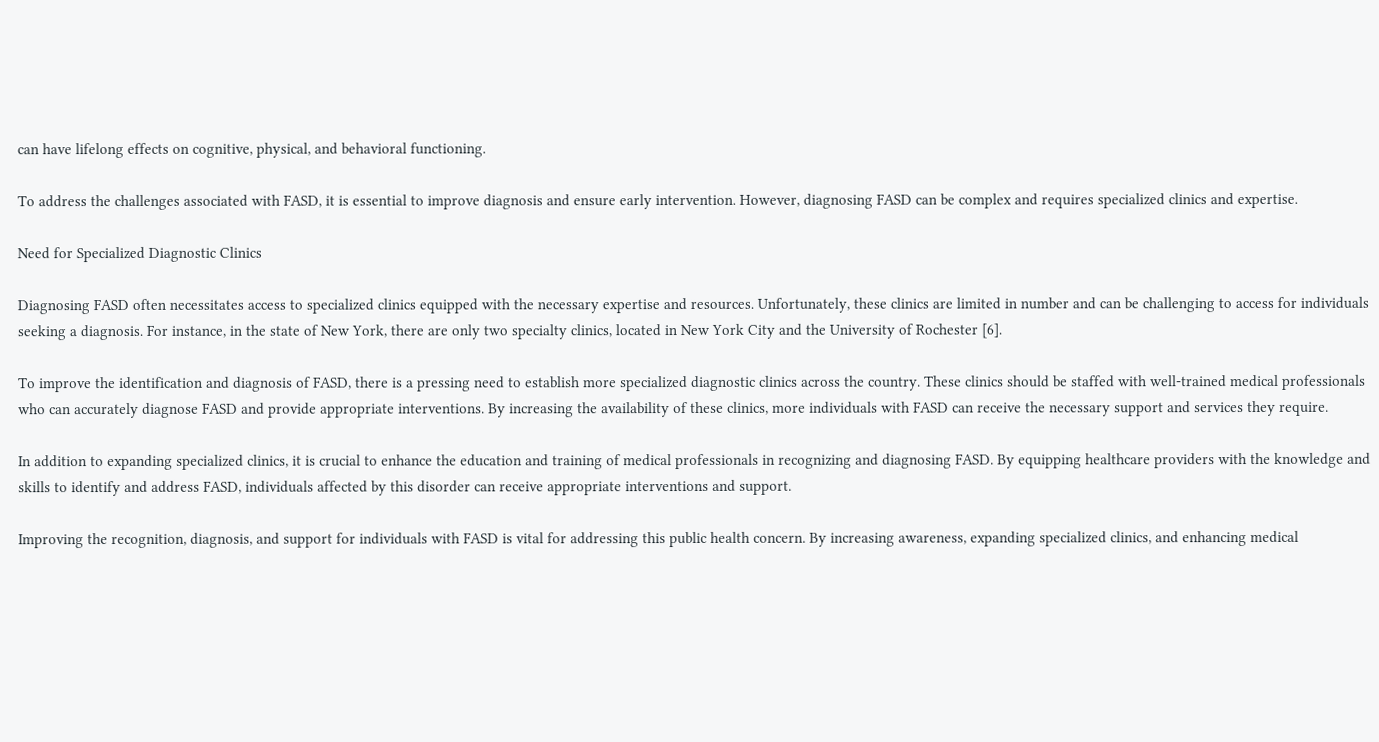can have lifelong effects on cognitive, physical, and behavioral functioning.

To address the challenges associated with FASD, it is essential to improve diagnosis and ensure early intervention. However, diagnosing FASD can be complex and requires specialized clinics and expertise.

Need for Specialized Diagnostic Clinics

Diagnosing FASD often necessitates access to specialized clinics equipped with the necessary expertise and resources. Unfortunately, these clinics are limited in number and can be challenging to access for individuals seeking a diagnosis. For instance, in the state of New York, there are only two specialty clinics, located in New York City and the University of Rochester [6].

To improve the identification and diagnosis of FASD, there is a pressing need to establish more specialized diagnostic clinics across the country. These clinics should be staffed with well-trained medical professionals who can accurately diagnose FASD and provide appropriate interventions. By increasing the availability of these clinics, more individuals with FASD can receive the necessary support and services they require.

In addition to expanding specialized clinics, it is crucial to enhance the education and training of medical professionals in recognizing and diagnosing FASD. By equipping healthcare providers with the knowledge and skills to identify and address FASD, individuals affected by this disorder can receive appropriate interventions and support.

Improving the recognition, diagnosis, and support for individuals with FASD is vital for addressing this public health concern. By increasing awareness, expanding specialized clinics, and enhancing medical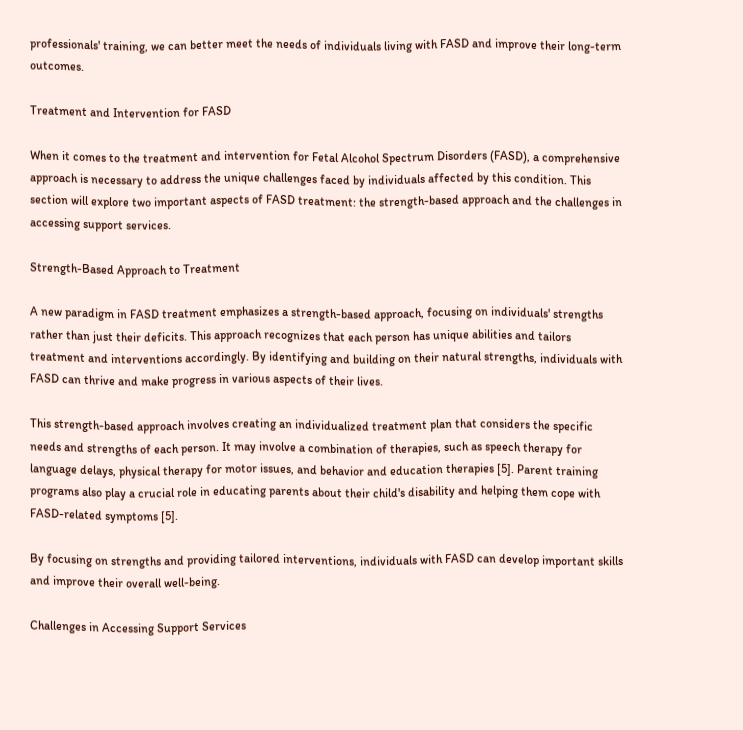professionals' training, we can better meet the needs of individuals living with FASD and improve their long-term outcomes.

Treatment and Intervention for FASD

When it comes to the treatment and intervention for Fetal Alcohol Spectrum Disorders (FASD), a comprehensive approach is necessary to address the unique challenges faced by individuals affected by this condition. This section will explore two important aspects of FASD treatment: the strength-based approach and the challenges in accessing support services.

Strength-Based Approach to Treatment

A new paradigm in FASD treatment emphasizes a strength-based approach, focusing on individuals' strengths rather than just their deficits. This approach recognizes that each person has unique abilities and tailors treatment and interventions accordingly. By identifying and building on their natural strengths, individuals with FASD can thrive and make progress in various aspects of their lives.

This strength-based approach involves creating an individualized treatment plan that considers the specific needs and strengths of each person. It may involve a combination of therapies, such as speech therapy for language delays, physical therapy for motor issues, and behavior and education therapies [5]. Parent training programs also play a crucial role in educating parents about their child's disability and helping them cope with FASD-related symptoms [5].

By focusing on strengths and providing tailored interventions, individuals with FASD can develop important skills and improve their overall well-being.

Challenges in Accessing Support Services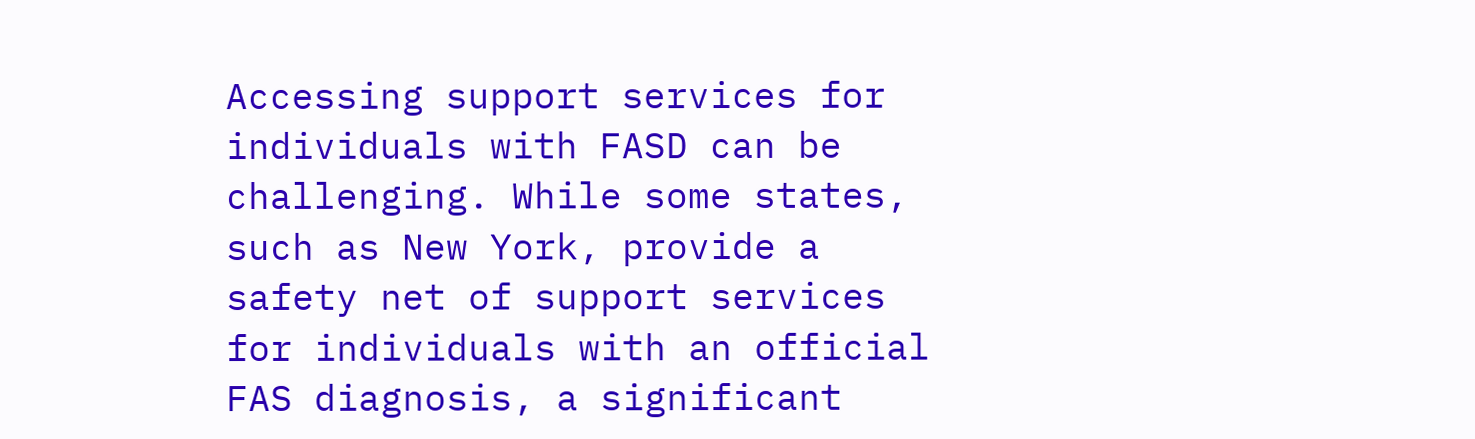Accessing support services for individuals with FASD can be challenging. While some states, such as New York, provide a safety net of support services for individuals with an official FAS diagnosis, a significant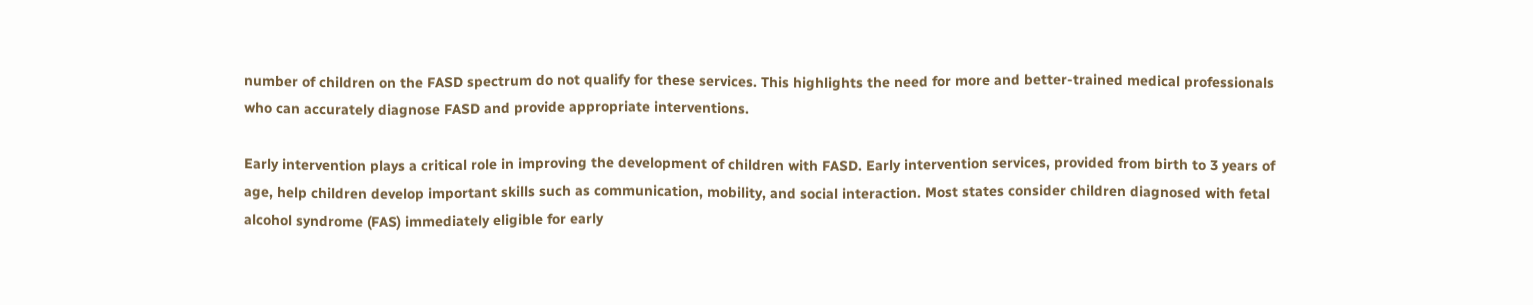number of children on the FASD spectrum do not qualify for these services. This highlights the need for more and better-trained medical professionals who can accurately diagnose FASD and provide appropriate interventions.

Early intervention plays a critical role in improving the development of children with FASD. Early intervention services, provided from birth to 3 years of age, help children develop important skills such as communication, mobility, and social interaction. Most states consider children diagnosed with fetal alcohol syndrome (FAS) immediately eligible for early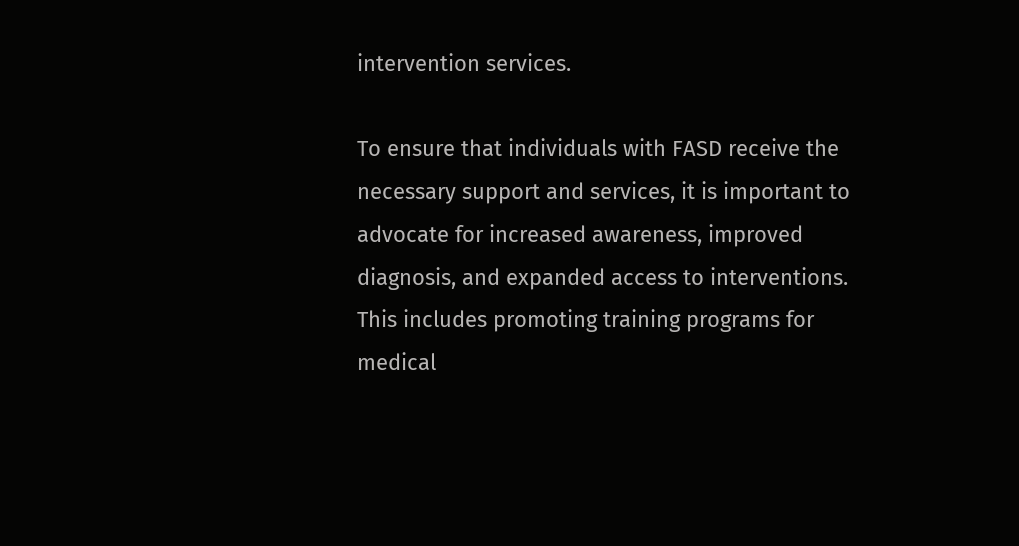intervention services.

To ensure that individuals with FASD receive the necessary support and services, it is important to advocate for increased awareness, improved diagnosis, and expanded access to interventions. This includes promoting training programs for medical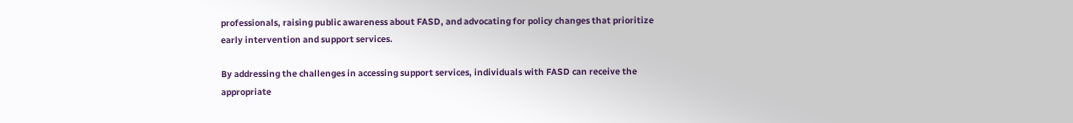professionals, raising public awareness about FASD, and advocating for policy changes that prioritize early intervention and support services.

By addressing the challenges in accessing support services, individuals with FASD can receive the appropriate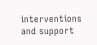interventions and support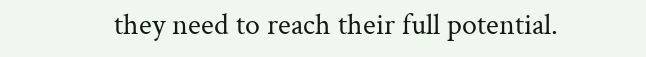they need to reach their full potential.